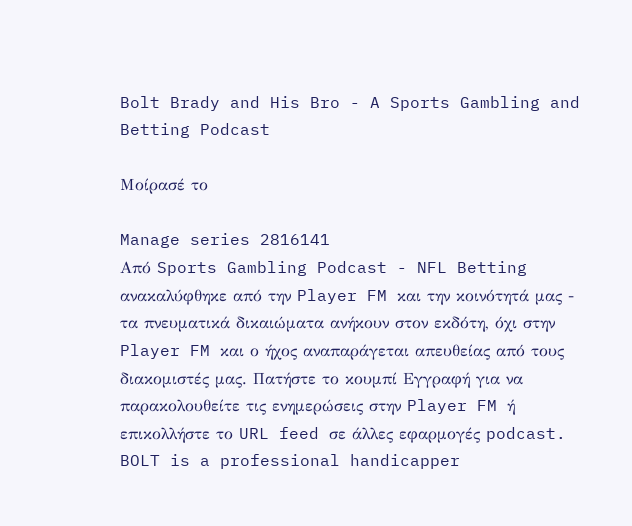Bolt Brady and His Bro - A Sports Gambling and Betting Podcast

Μοίρασέ το

Manage series 2816141
Από Sports Gambling Podcast - NFL Betting ανακαλύφθηκε από την Player FM και την κοινότητά μας - τα πνευματικά δικαιώματα ανήκουν στον εκδότη, όχι στην Player FM και ο ήχος αναπαράγεται απευθείας από τους διακομιστές μας. Πατήστε το κουμπί Εγγραφή για να παρακολουθείτε τις ενημερώσεις στην Player FM ή επικολλήστε το URL feed σε άλλες εφαρμογές podcast.
BOLT is a professional handicapper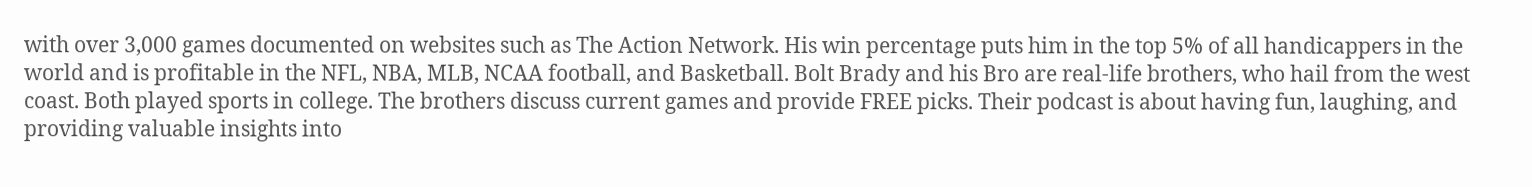with over 3,000 games documented on websites such as The Action Network. His win percentage puts him in the top 5% of all handicappers in the world and is profitable in the NFL, NBA, MLB, NCAA football, and Basketball. Bolt Brady and his Bro are real-life brothers, who hail from the west coast. Both played sports in college. The brothers discuss current games and provide FREE picks. Their podcast is about having fun, laughing, and providing valuable insights into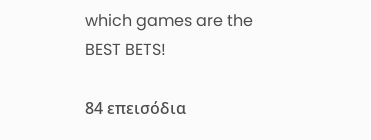which games are the BEST BETS!

84 επεισόδια